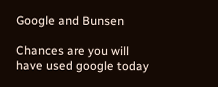Google and Bunsen

Chances are you will have used google today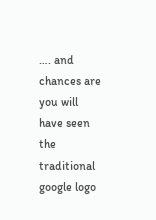…. and chances are you will have seen the traditional google logo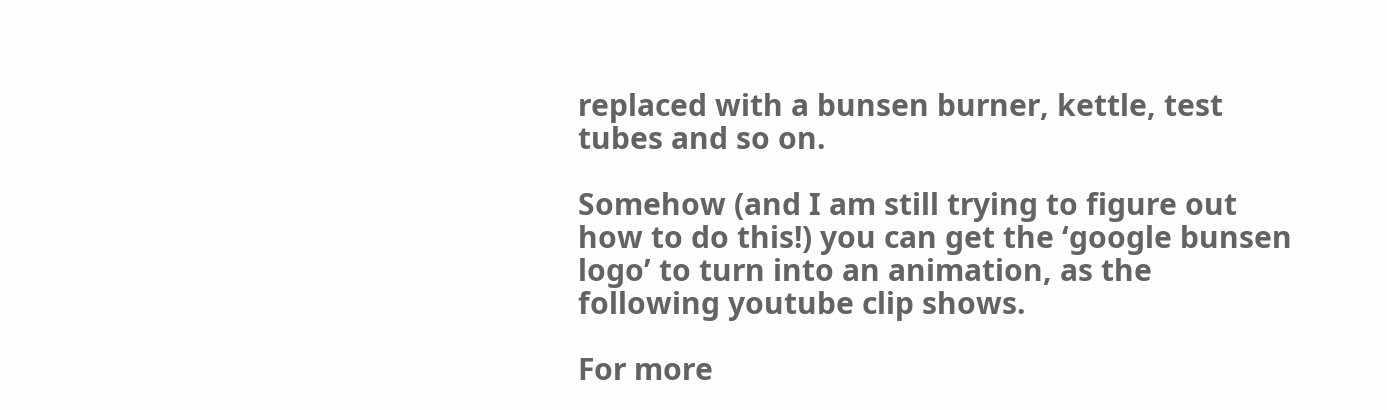replaced with a bunsen burner, kettle, test tubes and so on.

Somehow (and I am still trying to figure out how to do this!) you can get the ‘google bunsen logo’ to turn into an animation, as the following youtube clip shows.

For more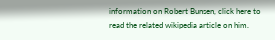information on Robert Bunsen, click here to read the related wikipedia article on him.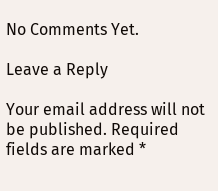No Comments Yet.

Leave a Reply

Your email address will not be published. Required fields are marked *